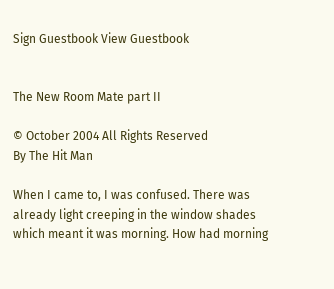Sign Guestbook View Guestbook


The New Room Mate part II

© October 2004 All Rights Reserved
By The Hit Man

When I came to, I was confused. There was already light creeping in the window shades which meant it was morning. How had morning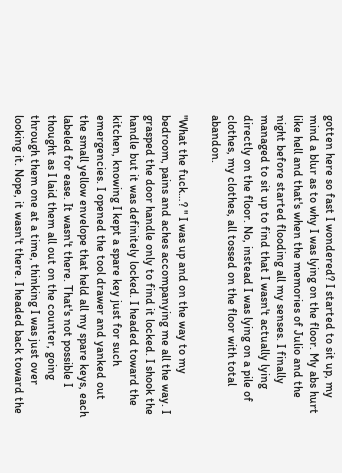gotten here so fast I wondered? I started to sit up, my mind a blur as to why I was lying on the floor. My abs hurt like hell and that's when the memories of Julio and the night before started flooding all my senses. I finally managed to sit up to find that I wasn't actually lying directly on the floor. No, instead I was lying on a pile of clothes, my clothes, all tossed on the floor with total abandon.

"What the fuck…? " I was up and on the way to my bedroom, pains and aches accompanying me all the way. I grasped the door handle only to find it locked. I shook the handle but it was definitely locked. I headed toward the kitchen, knowing I kept a spare key just for such emergencies. I opened the tool drawer and yanked out the small yellow envelope that held all my spare keys, each labeled for ease. It wasn't there. That's not possible I thought as I laid them all out on the counter, going through them one at a time, thinking I was just over looking it. Nope, it wasn't there. I headed back toward the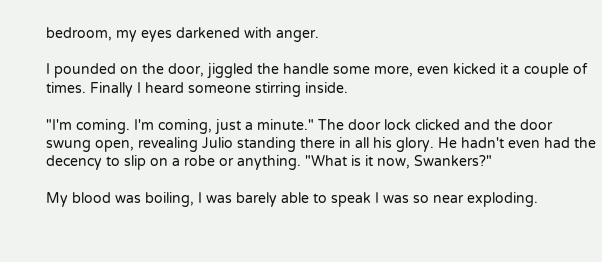bedroom, my eyes darkened with anger.

I pounded on the door, jiggled the handle some more, even kicked it a couple of times. Finally I heard someone stirring inside.

"I'm coming. I'm coming, just a minute." The door lock clicked and the door swung open, revealing Julio standing there in all his glory. He hadn't even had the decency to slip on a robe or anything. "What is it now, Swankers?"

My blood was boiling, I was barely able to speak I was so near exploding.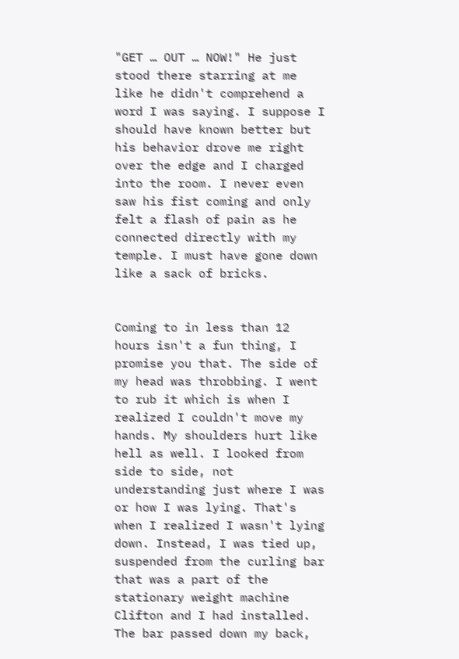"GET … OUT … NOW!" He just stood there starring at me like he didn't comprehend a word I was saying. I suppose I should have known better but his behavior drove me right over the edge and I charged into the room. I never even saw his fist coming and only felt a flash of pain as he connected directly with my temple. I must have gone down like a sack of bricks.


Coming to in less than 12 hours isn't a fun thing, I promise you that. The side of my head was throbbing. I went to rub it which is when I realized I couldn't move my hands. My shoulders hurt like hell as well. I looked from side to side, not understanding just where I was or how I was lying. That's when I realized I wasn't lying down. Instead, I was tied up, suspended from the curling bar that was a part of the stationary weight machine Clifton and I had installed. The bar passed down my back,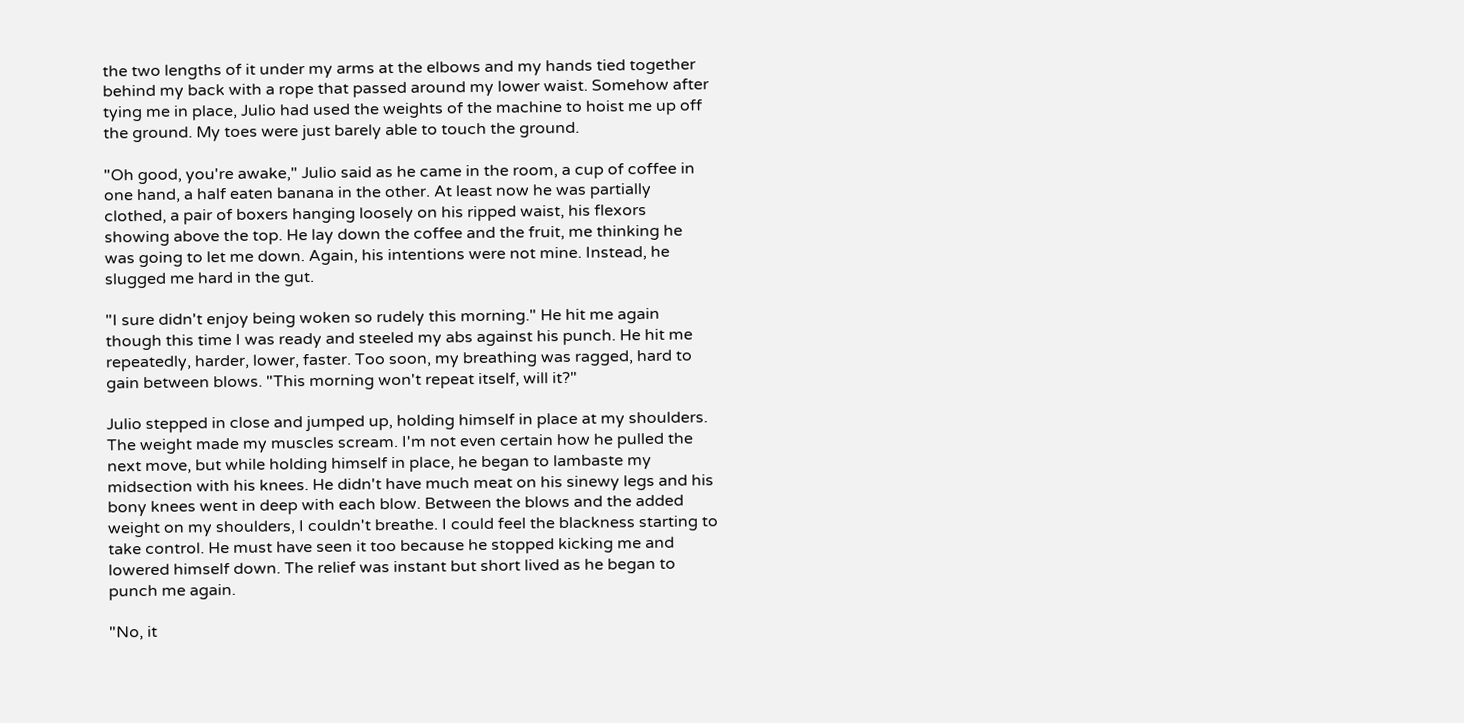the two lengths of it under my arms at the elbows and my hands tied together behind my back with a rope that passed around my lower waist. Somehow after tying me in place, Julio had used the weights of the machine to hoist me up off the ground. My toes were just barely able to touch the ground.

"Oh good, you're awake," Julio said as he came in the room, a cup of coffee in one hand, a half eaten banana in the other. At least now he was partially clothed, a pair of boxers hanging loosely on his ripped waist, his flexors showing above the top. He lay down the coffee and the fruit, me thinking he was going to let me down. Again, his intentions were not mine. Instead, he slugged me hard in the gut.

"I sure didn't enjoy being woken so rudely this morning." He hit me again though this time I was ready and steeled my abs against his punch. He hit me repeatedly, harder, lower, faster. Too soon, my breathing was ragged, hard to gain between blows. "This morning won't repeat itself, will it?"

Julio stepped in close and jumped up, holding himself in place at my shoulders. The weight made my muscles scream. I'm not even certain how he pulled the next move, but while holding himself in place, he began to lambaste my midsection with his knees. He didn't have much meat on his sinewy legs and his bony knees went in deep with each blow. Between the blows and the added weight on my shoulders, I couldn't breathe. I could feel the blackness starting to take control. He must have seen it too because he stopped kicking me and lowered himself down. The relief was instant but short lived as he began to punch me again.

"No, it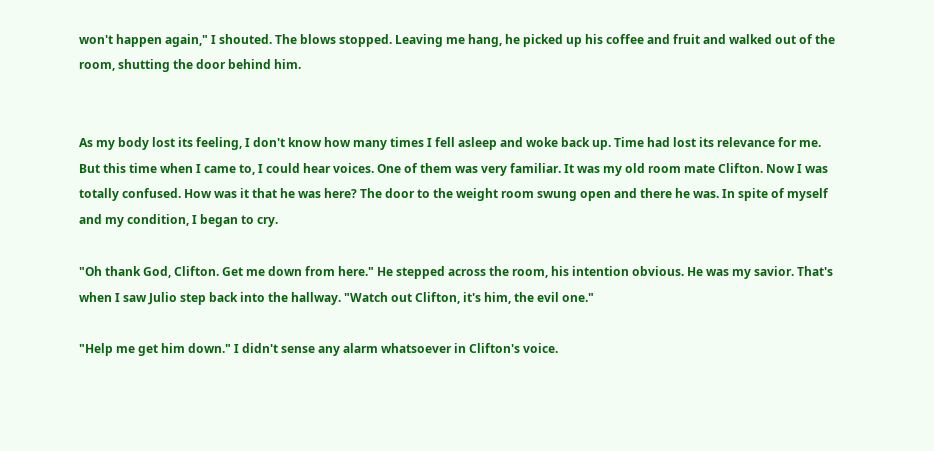won't happen again," I shouted. The blows stopped. Leaving me hang, he picked up his coffee and fruit and walked out of the room, shutting the door behind him.


As my body lost its feeling, I don't know how many times I fell asleep and woke back up. Time had lost its relevance for me. But this time when I came to, I could hear voices. One of them was very familiar. It was my old room mate Clifton. Now I was totally confused. How was it that he was here? The door to the weight room swung open and there he was. In spite of myself and my condition, I began to cry.

"Oh thank God, Clifton. Get me down from here." He stepped across the room, his intention obvious. He was my savior. That's when I saw Julio step back into the hallway. "Watch out Clifton, it's him, the evil one."

"Help me get him down." I didn't sense any alarm whatsoever in Clifton's voice.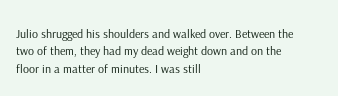Julio shrugged his shoulders and walked over. Between the two of them, they had my dead weight down and on the floor in a matter of minutes. I was still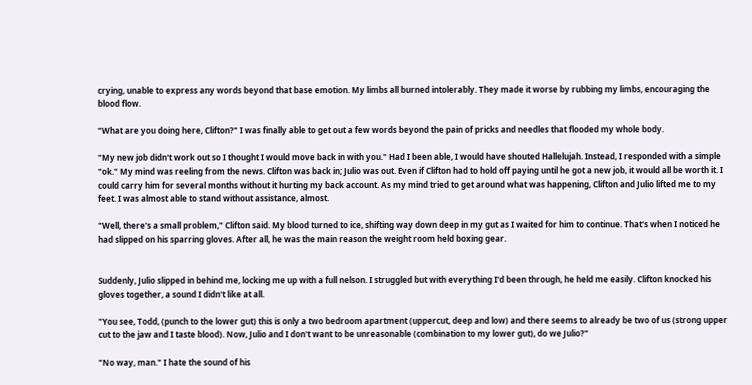crying, unable to express any words beyond that base emotion. My limbs all burned intolerably. They made it worse by rubbing my limbs, encouraging the blood flow.

"What are you doing here, Clifton?" I was finally able to get out a few words beyond the pain of pricks and needles that flooded my whole body.

"My new job didn't work out so I thought I would move back in with you." Had I been able, I would have shouted Hallelujah. Instead, I responded with a simple "ok." My mind was reeling from the news. Clifton was back in; Julio was out. Even if Clifton had to hold off paying until he got a new job, it would all be worth it. I could carry him for several months without it hurting my back account. As my mind tried to get around what was happening, Clifton and Julio lifted me to my feet. I was almost able to stand without assistance, almost.

"Well, there's a small problem," Clifton said. My blood turned to ice, shifting way down deep in my gut as I waited for him to continue. That's when I noticed he had slipped on his sparring gloves. After all, he was the main reason the weight room held boxing gear.


Suddenly, Julio slipped in behind me, locking me up with a full nelson. I struggled but with everything I'd been through, he held me easily. Clifton knocked his gloves together, a sound I didn't like at all.

"You see, Todd, (punch to the lower gut) this is only a two bedroom apartment (uppercut, deep and low) and there seems to already be two of us (strong upper cut to the jaw and I taste blood). Now, Julio and I don't want to be unreasonable (combination to my lower gut), do we Julio?"

"No way, man." I hate the sound of his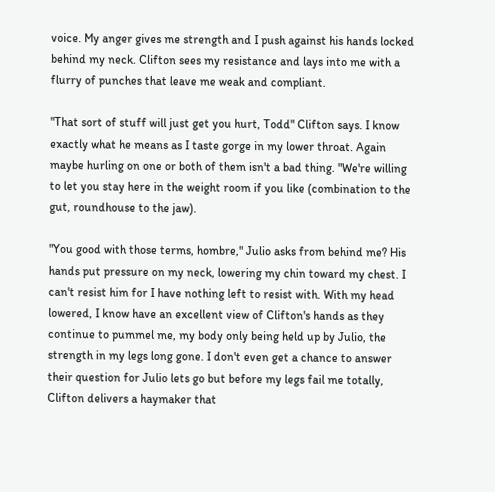voice. My anger gives me strength and I push against his hands locked behind my neck. Clifton sees my resistance and lays into me with a flurry of punches that leave me weak and compliant.

"That sort of stuff will just get you hurt, Todd" Clifton says. I know exactly what he means as I taste gorge in my lower throat. Again maybe hurling on one or both of them isn't a bad thing. "We're willing to let you stay here in the weight room if you like (combination to the gut, roundhouse to the jaw).

"You good with those terms, hombre," Julio asks from behind me? His hands put pressure on my neck, lowering my chin toward my chest. I can't resist him for I have nothing left to resist with. With my head lowered, I know have an excellent view of Clifton's hands as they continue to pummel me, my body only being held up by Julio, the strength in my legs long gone. I don't even get a chance to answer their question for Julio lets go but before my legs fail me totally, Clifton delivers a haymaker that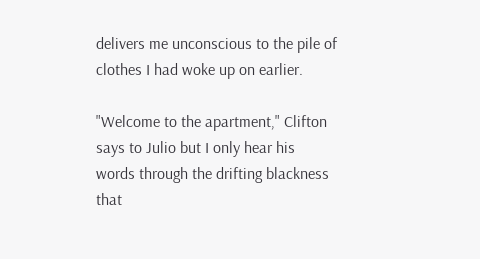delivers me unconscious to the pile of clothes I had woke up on earlier.

"Welcome to the apartment," Clifton says to Julio but I only hear his words through the drifting blackness that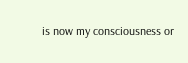is now my consciousness or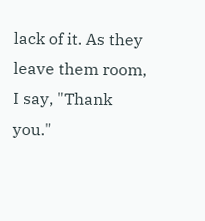lack of it. As they leave them room, I say, "Thank you."